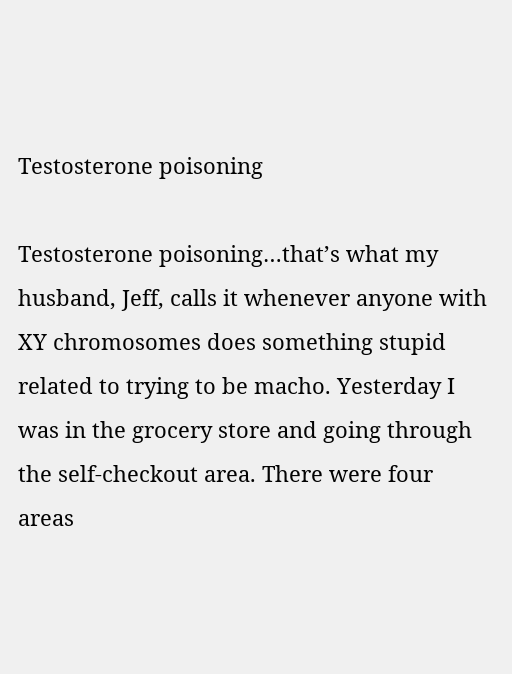Testosterone poisoning

Testosterone poisoning…that’s what my husband, Jeff, calls it whenever anyone with XY chromosomes does something stupid related to trying to be macho. Yesterday I was in the grocery store and going through the self-checkout area. There were four areas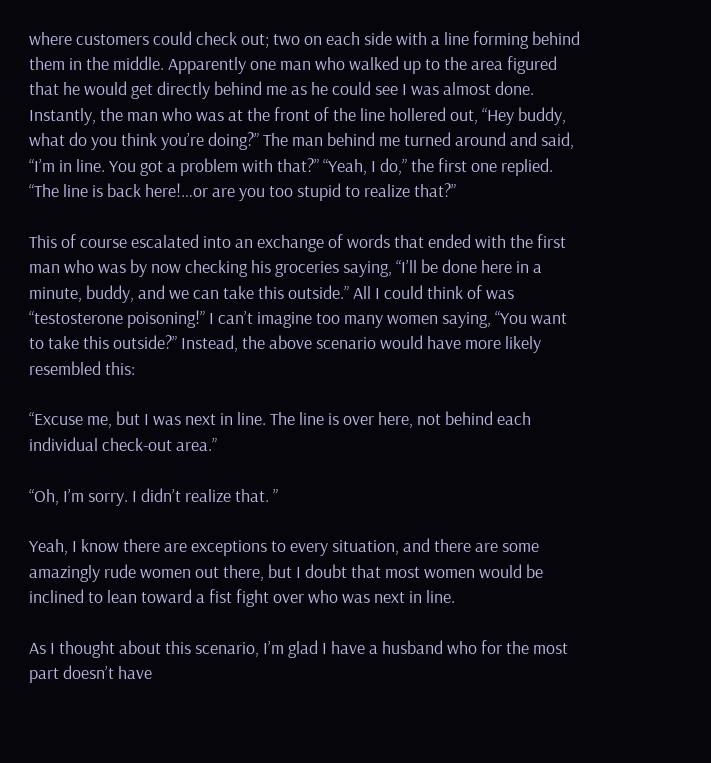where customers could check out; two on each side with a line forming behind them in the middle. Apparently one man who walked up to the area figured that he would get directly behind me as he could see I was almost done. Instantly, the man who was at the front of the line hollered out, “Hey buddy, what do you think you’re doing?” The man behind me turned around and said, “I’m in line. You got a problem with that?” “Yeah, I do,” the first one replied. “The line is back here!…or are you too stupid to realize that?”

This of course escalated into an exchange of words that ended with the first man who was by now checking his groceries saying, “I’ll be done here in a minute, buddy, and we can take this outside.” All I could think of was “testosterone poisoning!” I can’t imagine too many women saying, “You want to take this outside?” Instead, the above scenario would have more likely resembled this:

“Excuse me, but I was next in line. The line is over here, not behind each individual check-out area.”

“Oh, I’m sorry. I didn’t realize that. ”

Yeah, I know there are exceptions to every situation, and there are some amazingly rude women out there, but I doubt that most women would be inclined to lean toward a fist fight over who was next in line.

As I thought about this scenario, I’m glad I have a husband who for the most part doesn’t have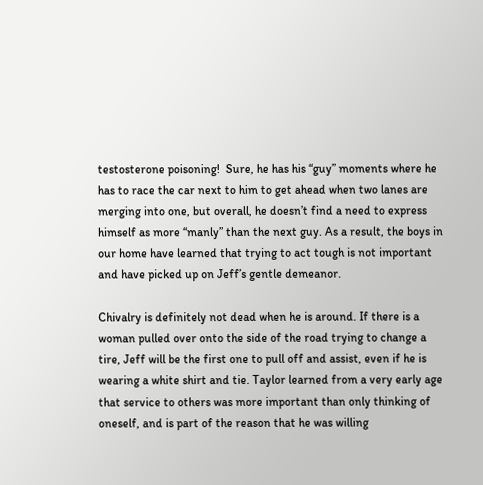testosterone poisoning!  Sure, he has his “guy” moments where he has to race the car next to him to get ahead when two lanes are merging into one, but overall, he doesn’t find a need to express himself as more “manly” than the next guy. As a result, the boys in our home have learned that trying to act tough is not important and have picked up on Jeff’s gentle demeanor.

Chivalry is definitely not dead when he is around. If there is a woman pulled over onto the side of the road trying to change a tire, Jeff will be the first one to pull off and assist, even if he is wearing a white shirt and tie. Taylor learned from a very early age that service to others was more important than only thinking of oneself, and is part of the reason that he was willing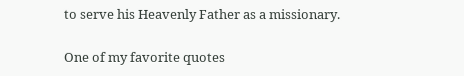to serve his Heavenly Father as a missionary.

One of my favorite quotes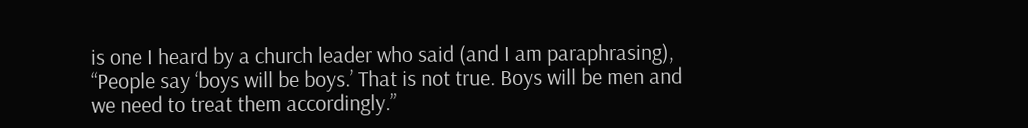is one I heard by a church leader who said (and I am paraphrasing), “People say ‘boys will be boys.’ That is not true. Boys will be men and we need to treat them accordingly.”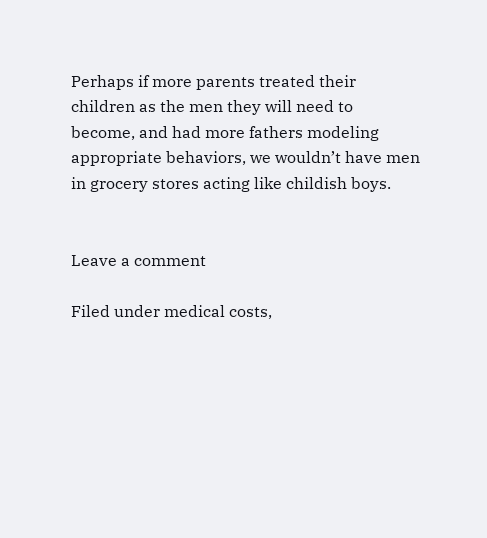Perhaps if more parents treated their children as the men they will need to become, and had more fathers modeling appropriate behaviors, we wouldn’t have men in grocery stores acting like childish boys.


Leave a comment

Filed under medical costs,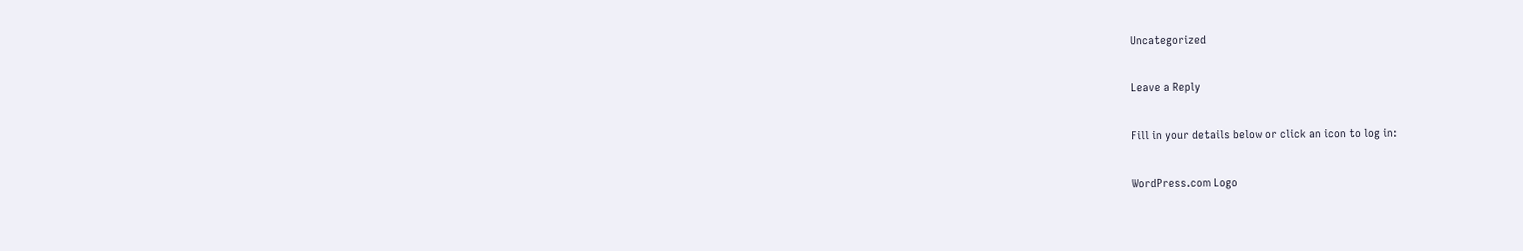Uncategorized

Leave a Reply

Fill in your details below or click an icon to log in:

WordPress.com Logo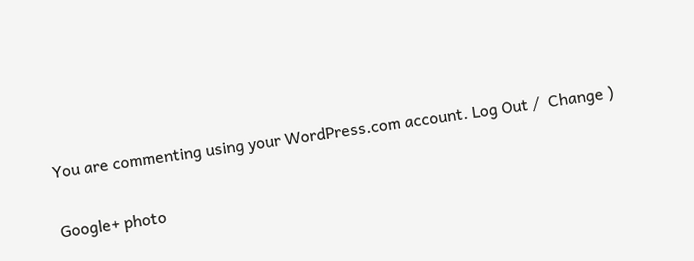You are commenting using your WordPress.com account. Log Out /  Change )

Google+ photo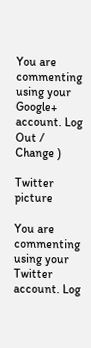You are commenting using your Google+ account. Log Out /  Change )

Twitter picture

You are commenting using your Twitter account. Log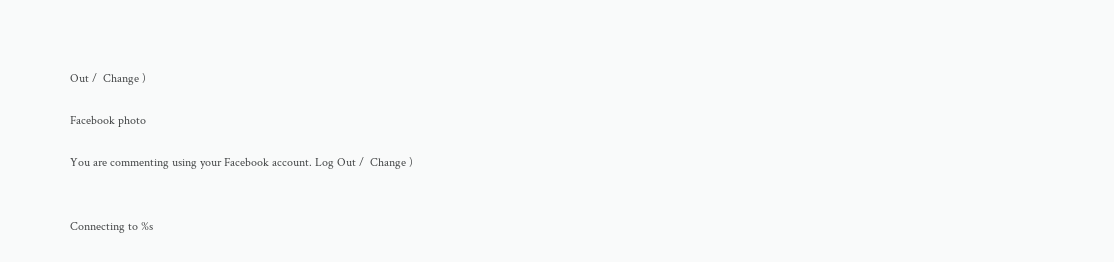Out /  Change )

Facebook photo

You are commenting using your Facebook account. Log Out /  Change )


Connecting to %s